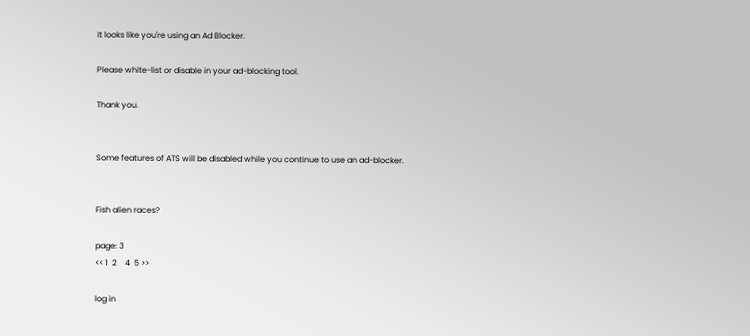It looks like you're using an Ad Blocker.

Please white-list or disable in your ad-blocking tool.

Thank you.


Some features of ATS will be disabled while you continue to use an ad-blocker.


Fish alien races?

page: 3
<< 1  2    4  5 >>

log in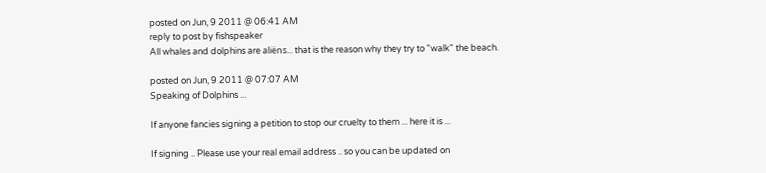posted on Jun, 9 2011 @ 06:41 AM
reply to post by fishspeaker
All whales and dolphins are aliëns... that is the reason why they try to "walk" the beach.

posted on Jun, 9 2011 @ 07:07 AM
Speaking of Dolphins ...

If anyone fancies signing a petition to stop our cruelty to them ... here it is ...

If signing .. Please use your real email address .. so you can be updated on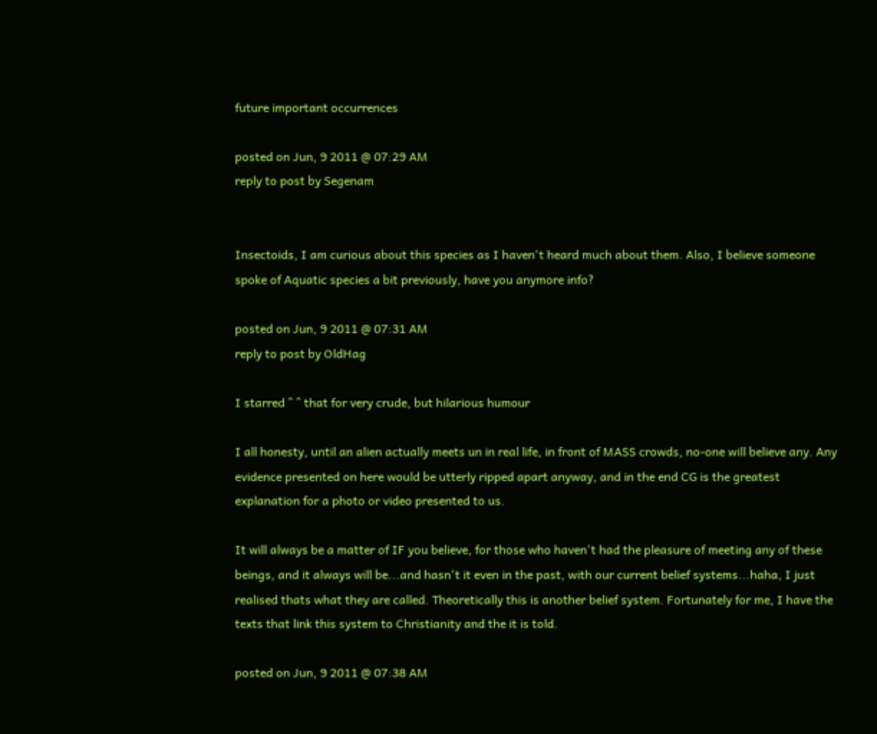future important occurrences

posted on Jun, 9 2011 @ 07:29 AM
reply to post by Segenam


Insectoids, I am curious about this species as I haven't heard much about them. Also, I believe someone spoke of Aquatic species a bit previously, have you anymore info?

posted on Jun, 9 2011 @ 07:31 AM
reply to post by OldHag

I starred ^ ^ that for very crude, but hilarious humour

I all honesty, until an alien actually meets un in real life, in front of MASS crowds, no-one will believe any. Any evidence presented on here would be utterly ripped apart anyway, and in the end CG is the greatest explanation for a photo or video presented to us.

It will always be a matter of IF you believe, for those who haven't had the pleasure of meeting any of these beings, and it always will be...and hasn't it even in the past, with our current belief systems...haha, I just realised thats what they are called. Theoretically this is another belief system. Fortunately for me, I have the texts that link this system to Christianity and the it is told.

posted on Jun, 9 2011 @ 07:38 AM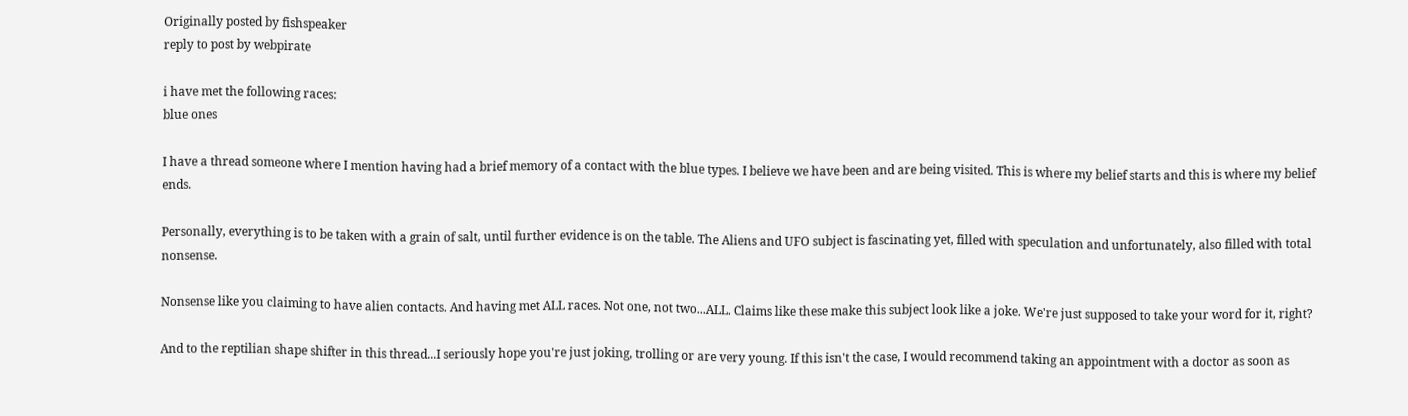Originally posted by fishspeaker
reply to post by webpirate

i have met the following races:
blue ones

I have a thread someone where I mention having had a brief memory of a contact with the blue types. I believe we have been and are being visited. This is where my belief starts and this is where my belief ends.

Personally, everything is to be taken with a grain of salt, until further evidence is on the table. The Aliens and UFO subject is fascinating yet, filled with speculation and unfortunately, also filled with total nonsense.

Nonsense like you claiming to have alien contacts. And having met ALL races. Not one, not two...ALL. Claims like these make this subject look like a joke. We're just supposed to take your word for it, right?

And to the reptilian shape shifter in this thread...I seriously hope you're just joking, trolling or are very young. If this isn't the case, I would recommend taking an appointment with a doctor as soon as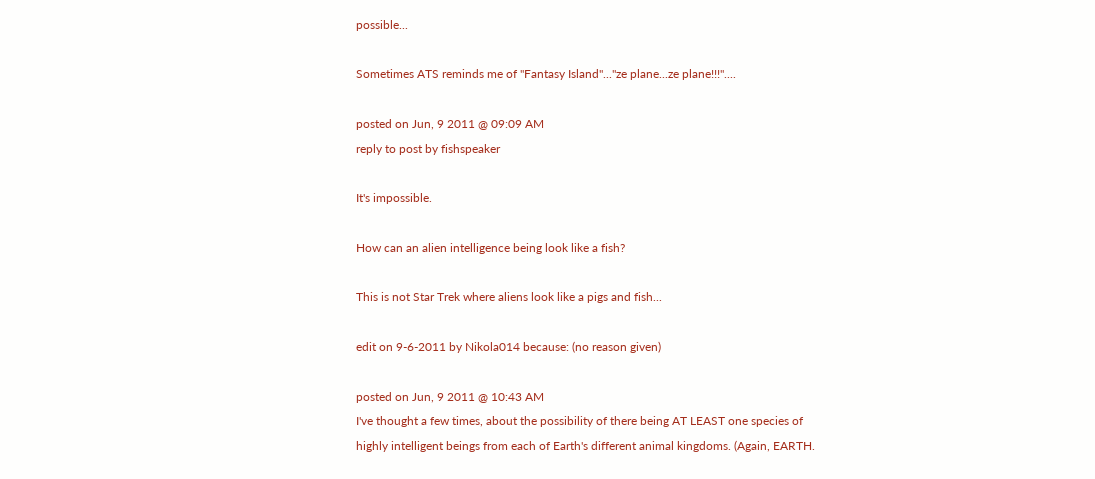possible...

Sometimes ATS reminds me of "Fantasy Island"..."ze plane...ze plane!!!"....

posted on Jun, 9 2011 @ 09:09 AM
reply to post by fishspeaker

It's impossible.

How can an alien intelligence being look like a fish?

This is not Star Trek where aliens look like a pigs and fish...

edit on 9-6-2011 by Nikola014 because: (no reason given)

posted on Jun, 9 2011 @ 10:43 AM
I've thought a few times, about the possibility of there being AT LEAST one species of highly intelligent beings from each of Earth's different animal kingdoms. (Again, EARTH.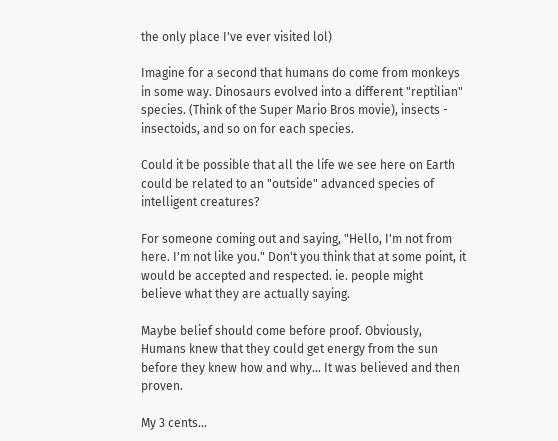the only place I've ever visited lol)

Imagine for a second that humans do come from monkeys in some way. Dinosaurs evolved into a different "reptilian" species. (Think of the Super Mario Bros movie), insects - insectoids, and so on for each species.

Could it be possible that all the life we see here on Earth could be related to an "outside" advanced species of intelligent creatures?

For someone coming out and saying, "Hello, I'm not from here. I'm not like you." Don't you think that at some point, it would be accepted and respected. ie. people might believe what they are actually saying.

Maybe belief should come before proof. Obviously, Humans knew that they could get energy from the sun before they knew how and why... It was believed and then proven.

My 3 cents...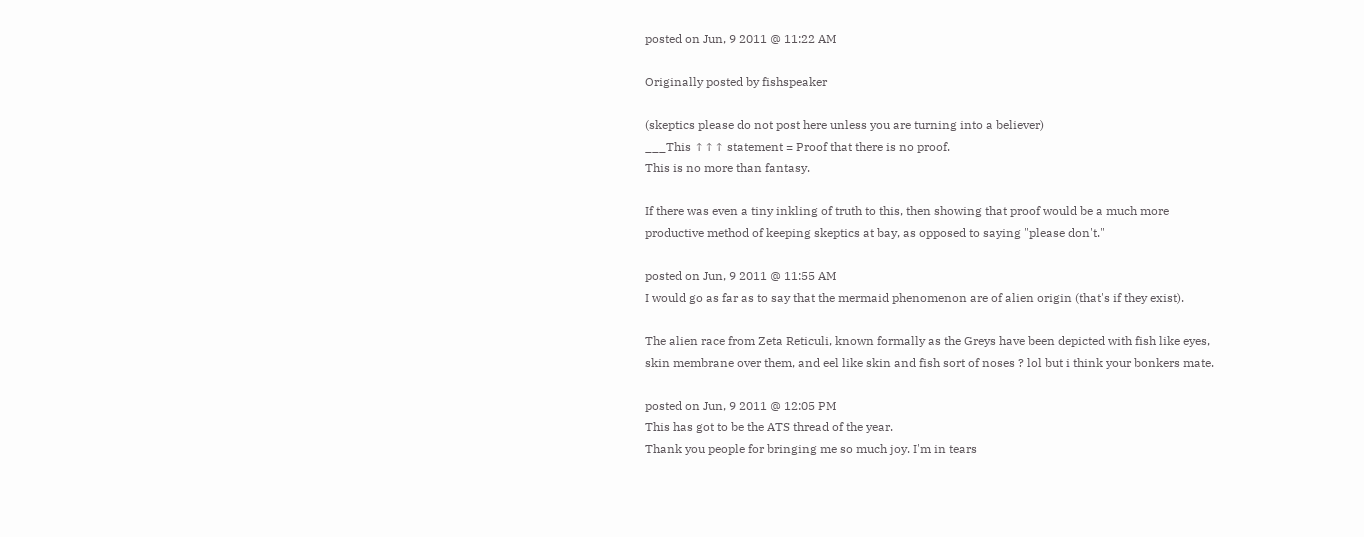posted on Jun, 9 2011 @ 11:22 AM

Originally posted by fishspeaker

(skeptics please do not post here unless you are turning into a believer)
___This ↑↑↑ statement = Proof that there is no proof.
This is no more than fantasy.

If there was even a tiny inkling of truth to this, then showing that proof would be a much more productive method of keeping skeptics at bay, as opposed to saying "please don't."

posted on Jun, 9 2011 @ 11:55 AM
I would go as far as to say that the mermaid phenomenon are of alien origin (that's if they exist).

The alien race from Zeta Reticuli, known formally as the Greys have been depicted with fish like eyes, skin membrane over them, and eel like skin and fish sort of noses ? lol but i think your bonkers mate.

posted on Jun, 9 2011 @ 12:05 PM
This has got to be the ATS thread of the year.
Thank you people for bringing me so much joy. I'm in tears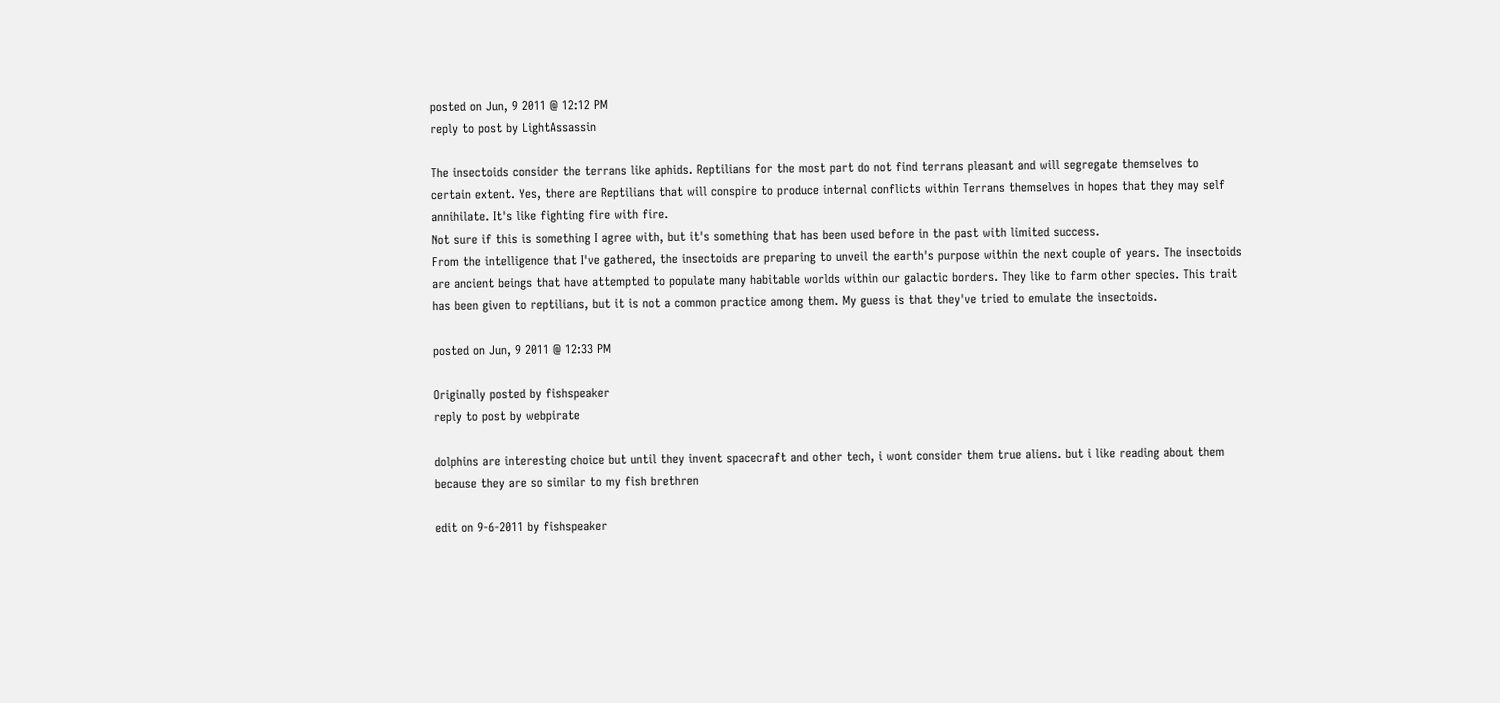posted on Jun, 9 2011 @ 12:12 PM
reply to post by LightAssassin

The insectoids consider the terrans like aphids. Reptilians for the most part do not find terrans pleasant and will segregate themselves to certain extent. Yes, there are Reptilians that will conspire to produce internal conflicts within Terrans themselves in hopes that they may self annihilate. It's like fighting fire with fire.
Not sure if this is something I agree with, but it's something that has been used before in the past with limited success.
From the intelligence that I've gathered, the insectoids are preparing to unveil the earth's purpose within the next couple of years. The insectoids are ancient beings that have attempted to populate many habitable worlds within our galactic borders. They like to farm other species. This trait has been given to reptilians, but it is not a common practice among them. My guess is that they've tried to emulate the insectoids.

posted on Jun, 9 2011 @ 12:33 PM

Originally posted by fishspeaker
reply to post by webpirate

dolphins are interesting choice but until they invent spacecraft and other tech, i wont consider them true aliens. but i like reading about them because they are so similar to my fish brethren

edit on 9-6-2011 by fishspeaker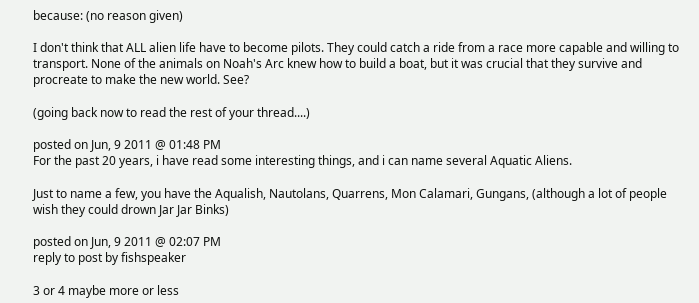because: (no reason given)

I don't think that ALL alien life have to become pilots. They could catch a ride from a race more capable and willing to transport. None of the animals on Noah's Arc knew how to build a boat, but it was crucial that they survive and procreate to make the new world. See?

(going back now to read the rest of your thread....)

posted on Jun, 9 2011 @ 01:48 PM
For the past 20 years, i have read some interesting things, and i can name several Aquatic Aliens.

Just to name a few, you have the Aqualish, Nautolans, Quarrens, Mon Calamari, Gungans, (although a lot of people wish they could drown Jar Jar Binks)

posted on Jun, 9 2011 @ 02:07 PM
reply to post by fishspeaker

3 or 4 maybe more or less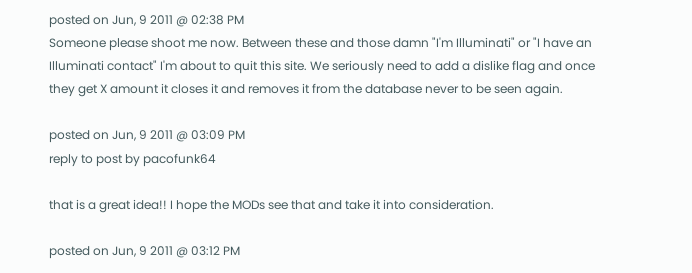posted on Jun, 9 2011 @ 02:38 PM
Someone please shoot me now. Between these and those damn "I'm Illuminati" or "I have an Illuminati contact" I'm about to quit this site. We seriously need to add a dislike flag and once they get X amount it closes it and removes it from the database never to be seen again.

posted on Jun, 9 2011 @ 03:09 PM
reply to post by pacofunk64

that is a great idea!! I hope the MODs see that and take it into consideration.

posted on Jun, 9 2011 @ 03:12 PM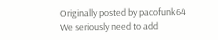Originally posted by pacofunk64
We seriously need to add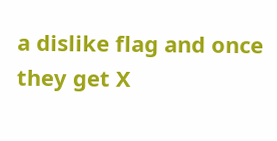a dislike flag and once they get X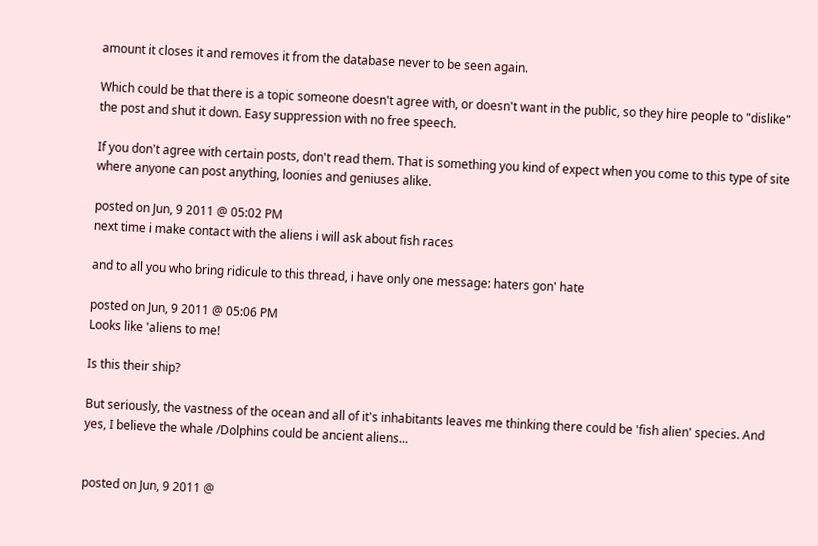amount it closes it and removes it from the database never to be seen again.

Which could be that there is a topic someone doesn't agree with, or doesn't want in the public, so they hire people to "dislike" the post and shut it down. Easy suppression with no free speech.

If you don't agree with certain posts, don't read them. That is something you kind of expect when you come to this type of site where anyone can post anything, loonies and geniuses alike.

posted on Jun, 9 2011 @ 05:02 PM
next time i make contact with the aliens i will ask about fish races

and to all you who bring ridicule to this thread, i have only one message: haters gon' hate

posted on Jun, 9 2011 @ 05:06 PM
Looks like 'aliens to me!

Is this their ship?

But seriously, the vastness of the ocean and all of it's inhabitants leaves me thinking there could be 'fish alien' species. And yes, I believe the whale /Dolphins could be ancient aliens...


posted on Jun, 9 2011 @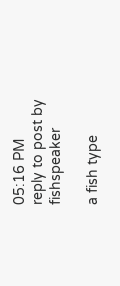05:16 PM
reply to post by fishspeaker

a fish type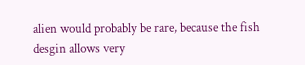alien would probably be rare, because the fish desgin allows very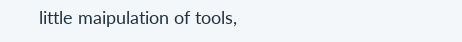little maipulation of tools,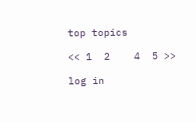top topics

<< 1  2    4  5 >>

log in